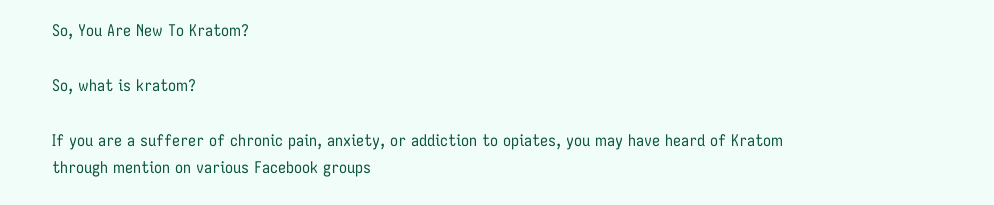So, You Are New To Kratom?

So, what is kratom?

If you are a sufferer of chronic pain, anxiety, or addiction to opiates, you may have heard of Kratom through mention on various Facebook groups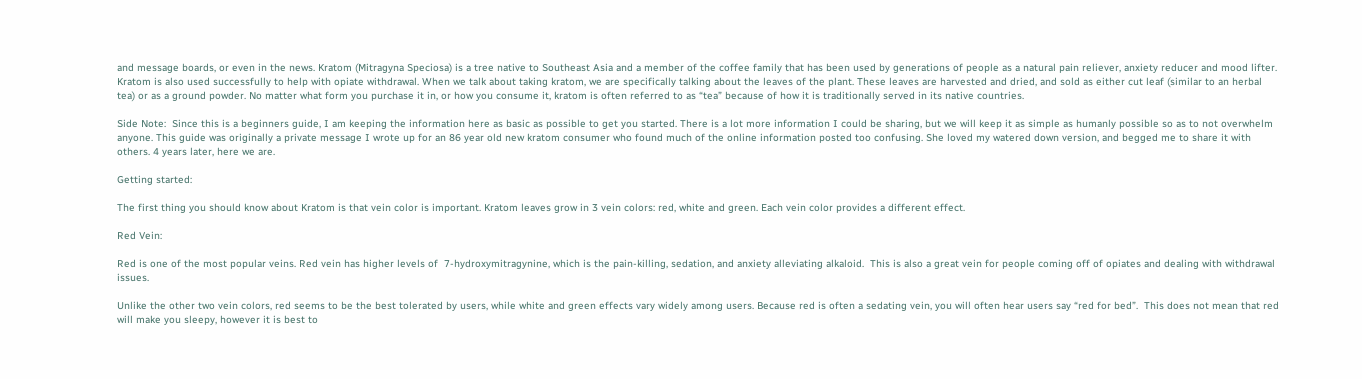and message boards, or even in the news. Kratom (Mitragyna Speciosa) is a tree native to Southeast Asia and a member of the coffee family that has been used by generations of people as a natural pain reliever, anxiety reducer and mood lifter. Kratom is also used successfully to help with opiate withdrawal. When we talk about taking kratom, we are specifically talking about the leaves of the plant. These leaves are harvested and dried, and sold as either cut leaf (similar to an herbal tea) or as a ground powder. No matter what form you purchase it in, or how you consume it, kratom is often referred to as “tea” because of how it is traditionally served in its native countries.

Side Note:  Since this is a beginners guide, I am keeping the information here as basic as possible to get you started. There is a lot more information I could be sharing, but we will keep it as simple as humanly possible so as to not overwhelm anyone. This guide was originally a private message I wrote up for an 86 year old new kratom consumer who found much of the online information posted too confusing. She loved my watered down version, and begged me to share it with others. 4 years later, here we are.

Getting started:

The first thing you should know about Kratom is that vein color is important. Kratom leaves grow in 3 vein colors: red, white and green. Each vein color provides a different effect.

Red Vein:

Red is one of the most popular veins. Red vein has higher levels of  7-hydroxymitragynine, which is the pain-killing, sedation, and anxiety alleviating alkaloid.  This is also a great vein for people coming off of opiates and dealing with withdrawal issues.

Unlike the other two vein colors, red seems to be the best tolerated by users, while white and green effects vary widely among users. Because red is often a sedating vein, you will often hear users say “red for bed”.  This does not mean that red will make you sleepy, however it is best to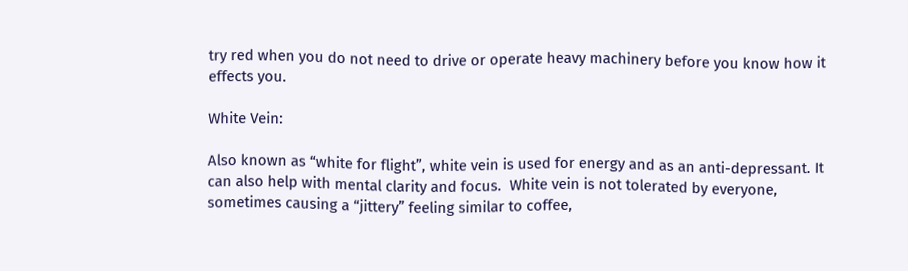try red when you do not need to drive or operate heavy machinery before you know how it effects you.

White Vein:

Also known as “white for flight”, white vein is used for energy and as an anti-depressant. It can also help with mental clarity and focus.  White vein is not tolerated by everyone, sometimes causing a “jittery” feeling similar to coffee,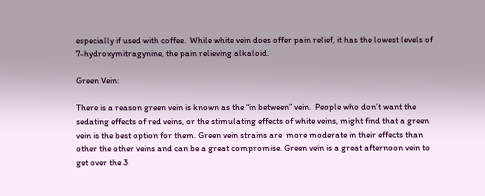especially if used with coffee.  While white vein does offer pain relief, it has the lowest levels of  7-hydroxymitragynine, the pain relieving alkaloid.

Green Vein:

There is a reason green vein is known as the “in between” vein.  People who don’t want the  sedating effects of red veins, or the stimulating effects of white veins, might find that a green vein is the best option for them. Green vein strains are  more moderate in their effects than other the other veins and can be a great compromise. Green vein is a great afternoon vein to get over the 3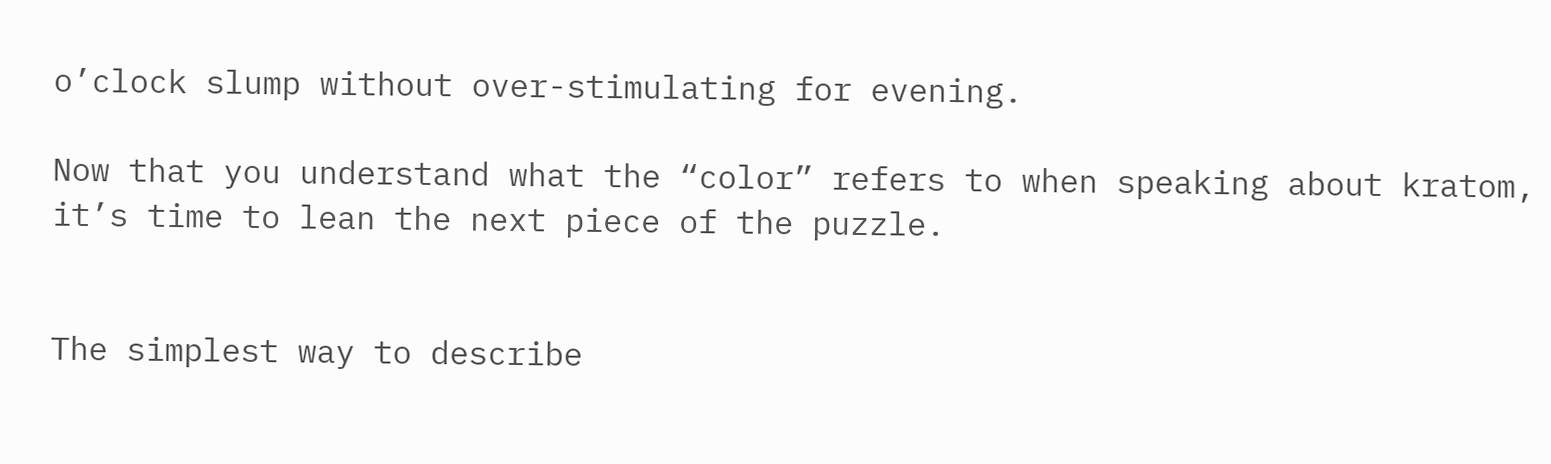o’clock slump without over-stimulating for evening.

Now that you understand what the “color” refers to when speaking about kratom, it’s time to lean the next piece of the puzzle.


The simplest way to describe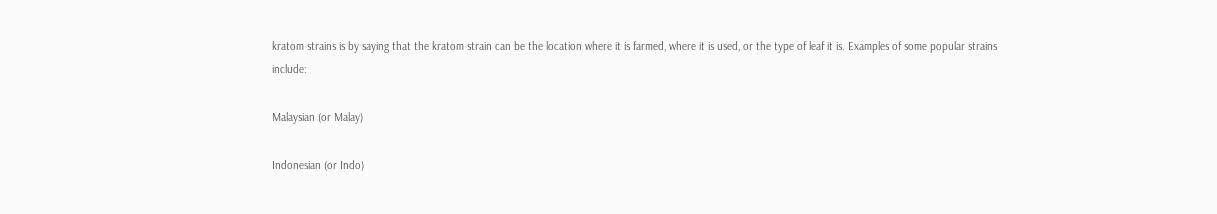kratom strains is by saying that the kratom strain can be the location where it is farmed, where it is used, or the type of leaf it is. Examples of some popular strains include:

Malaysian (or Malay)

Indonesian (or Indo)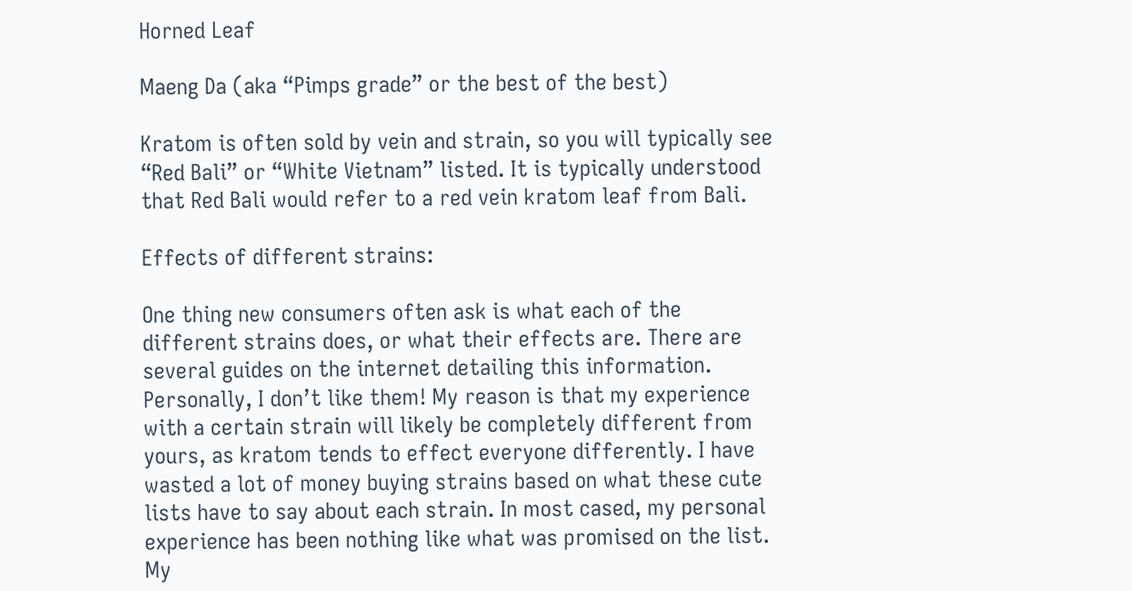Horned Leaf

Maeng Da (aka “Pimps grade” or the best of the best)

Kratom is often sold by vein and strain, so you will typically see “Red Bali” or “White Vietnam” listed. It is typically understood that Red Bali would refer to a red vein kratom leaf from Bali.

Effects of different strains:

One thing new consumers often ask is what each of the different strains does, or what their effects are. There are several guides on the internet detailing this information. Personally, I don’t like them! My reason is that my experience with a certain strain will likely be completely different from yours, as kratom tends to effect everyone differently. I have wasted a lot of money buying strains based on what these cute lists have to say about each strain. In most cased, my personal experience has been nothing like what was promised on the list. My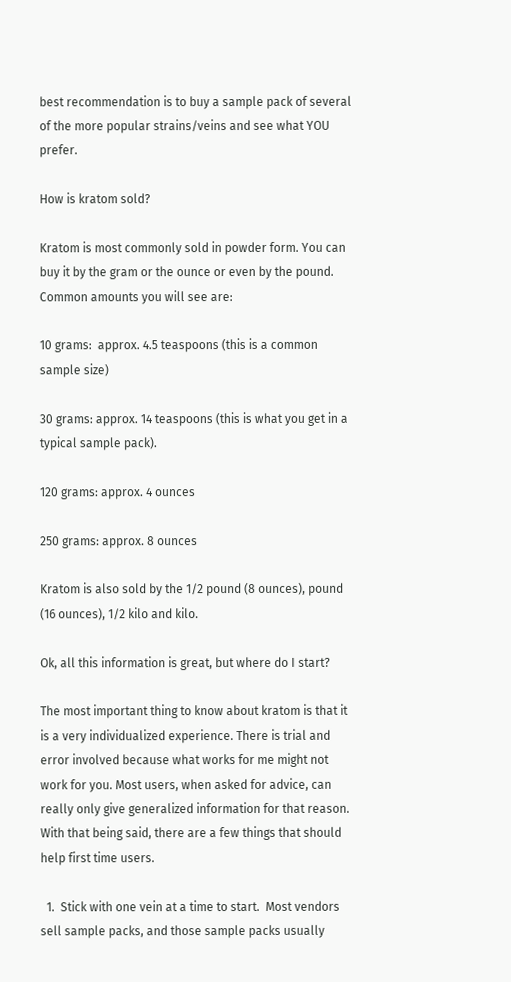best recommendation is to buy a sample pack of several of the more popular strains/veins and see what YOU prefer.

How is kratom sold?

Kratom is most commonly sold in powder form. You can buy it by the gram or the ounce or even by the pound. Common amounts you will see are:

10 grams:  approx. 4.5 teaspoons (this is a common sample size)

30 grams: approx. 14 teaspoons (this is what you get in a typical sample pack).

120 grams: approx. 4 ounces

250 grams: approx. 8 ounces

Kratom is also sold by the 1/2 pound (8 ounces), pound (16 ounces), 1/2 kilo and kilo.

Ok, all this information is great, but where do I start?

The most important thing to know about kratom is that it is a very individualized experience. There is trial and error involved because what works for me might not work for you. Most users, when asked for advice, can really only give generalized information for that reason. With that being said, there are a few things that should help first time users.

  1.  Stick with one vein at a time to start.  Most vendors sell sample packs, and those sample packs usually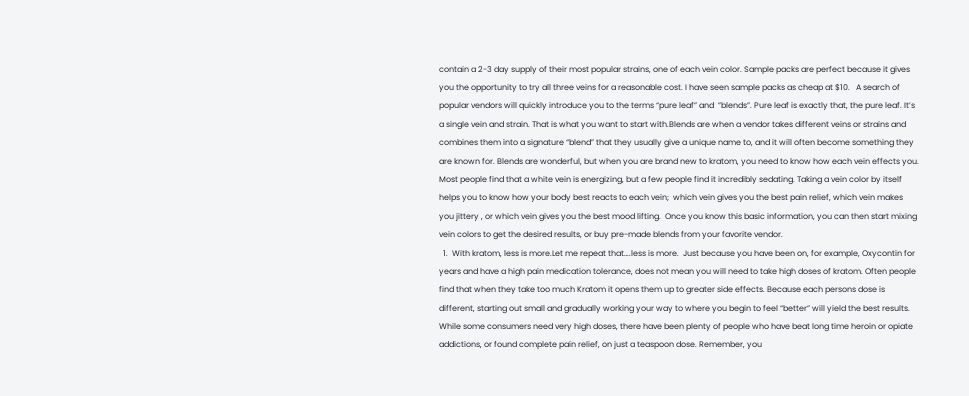contain a 2-3 day supply of their most popular strains, one of each vein color. Sample packs are perfect because it gives you the opportunity to try all three veins for a reasonable cost. I have seen sample packs as cheap at $10.   A search of popular vendors will quickly introduce you to the terms “pure leaf” and  ”blends”. Pure leaf is exactly that, the pure leaf. It’s a single vein and strain. That is what you want to start with.Blends are when a vendor takes different veins or strains and combines them into a signature “blend” that they usually give a unique name to, and it will often become something they are known for. Blends are wonderful, but when you are brand new to kratom, you need to know how each vein effects you. Most people find that a white vein is energizing, but a few people find it incredibly sedating. Taking a vein color by itself helps you to know how your body best reacts to each vein;  which vein gives you the best pain relief, which vein makes you jittery , or which vein gives you the best mood lifting.  Once you know this basic information, you can then start mixing vein colors to get the desired results, or buy pre-made blends from your favorite vendor.
  1.  With kratom, less is more.Let me repeat that….less is more.  Just because you have been on, for example, Oxycontin for years and have a high pain medication tolerance, does not mean you will need to take high doses of kratom. Often people find that when they take too much Kratom it opens them up to greater side effects. Because each persons dose is different, starting out small and gradually working your way to where you begin to feel “better” will yield the best results. While some consumers need very high doses, there have been plenty of people who have beat long time heroin or opiate addictions, or found complete pain relief, on just a teaspoon dose. Remember, you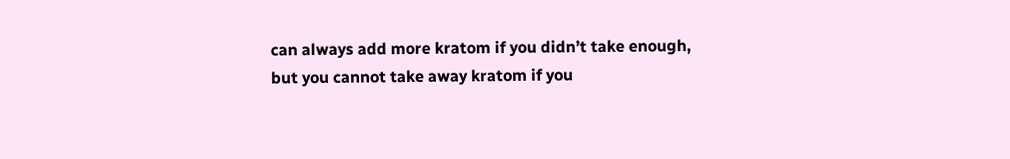can always add more kratom if you didn’t take enough, but you cannot take away kratom if you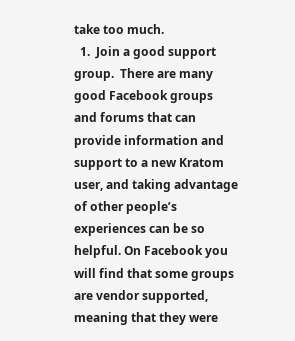take too much.
  1.  Join a good support group.  There are many good Facebook groups and forums that can provide information and support to a new Kratom user, and taking advantage of other people’s experiences can be so helpful. On Facebook you will find that some groups are vendor supported, meaning that they were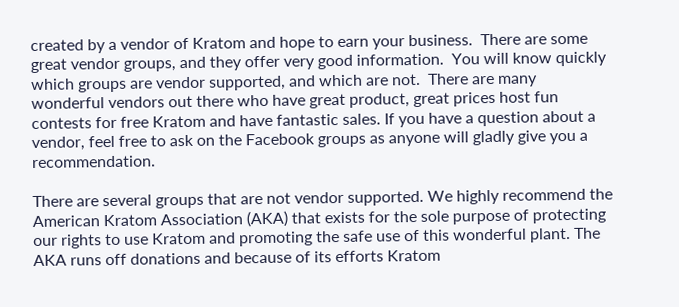created by a vendor of Kratom and hope to earn your business.  There are some great vendor groups, and they offer very good information.  You will know quickly which groups are vendor supported, and which are not.  There are many wonderful vendors out there who have great product, great prices host fun contests for free Kratom and have fantastic sales. If you have a question about a vendor, feel free to ask on the Facebook groups as anyone will gladly give you a recommendation.

There are several groups that are not vendor supported. We highly recommend the American Kratom Association (AKA) that exists for the sole purpose of protecting our rights to use Kratom and promoting the safe use of this wonderful plant. The AKA runs off donations and because of its efforts Kratom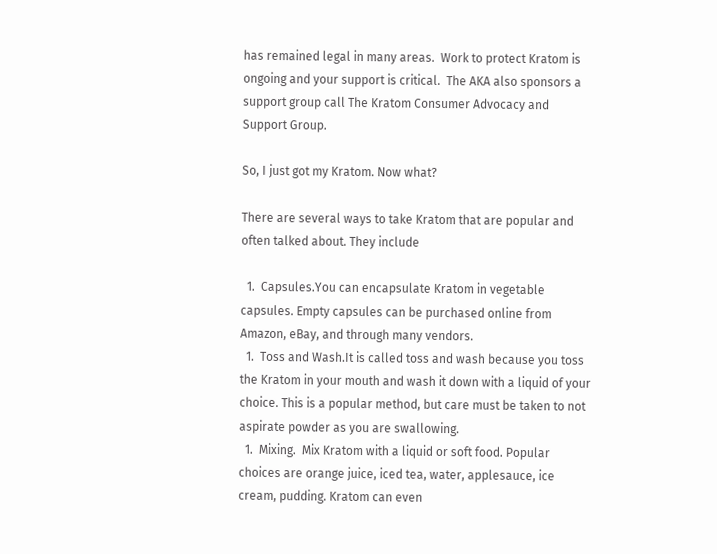has remained legal in many areas.  Work to protect Kratom is ongoing and your support is critical.  The AKA also sponsors a support group call The Kratom Consumer Advocacy and Support Group.

So, I just got my Kratom. Now what?

There are several ways to take Kratom that are popular and often talked about. They include

  1.  Capsules.You can encapsulate Kratom in vegetable capsules. Empty capsules can be purchased online from Amazon, eBay, and through many vendors.
  1.  Toss and Wash.It is called toss and wash because you toss the Kratom in your mouth and wash it down with a liquid of your choice. This is a popular method, but care must be taken to not aspirate powder as you are swallowing.
  1.  Mixing.  Mix Kratom with a liquid or soft food. Popular choices are orange juice, iced tea, water, applesauce, ice cream, pudding. Kratom can even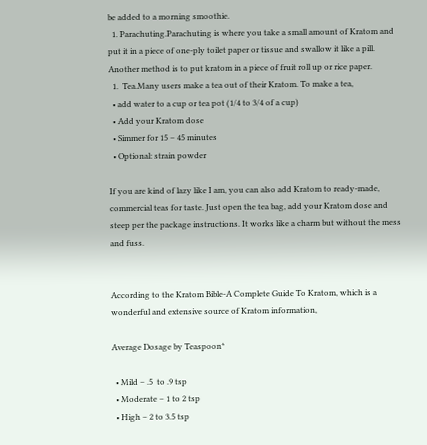be added to a morning smoothie.
  1. Parachuting.Parachuting is where you take a small amount of Kratom and put it in a piece of one-ply toilet paper or tissue and swallow it like a pill. Another method is to put kratom in a piece of fruit roll up or rice paper.
  1.  Tea.Many users make a tea out of their Kratom. To make a tea,
  • add water to a cup or tea pot (1/4 to 3/4 of a cup)
  • Add your Kratom dose
  • Simmer for 15 – 45 minutes
  • Optional: strain powder

If you are kind of lazy like I am, you can also add Kratom to ready-made, commercial teas for taste. Just open the tea bag, add your Kratom dose and steep per the package instructions. It works like a charm but without the mess and fuss.


According to the Kratom Bible-A Complete Guide To Kratom, which is a wonderful and extensive source of Kratom information,

Average Dosage by Teaspoon*

  • Mild – .5  to .9 tsp
  • Moderate – 1 to 2 tsp
  • High – 2 to 3.5 tsp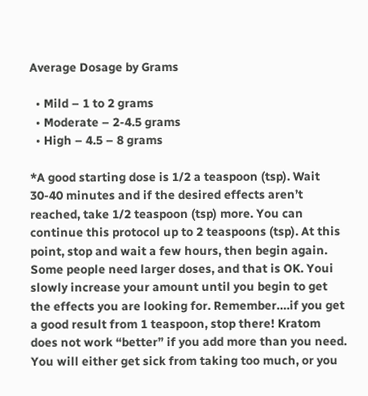Average Dosage by Grams

  • Mild – 1 to 2 grams
  • Moderate – 2-4.5 grams
  • High – 4.5 – 8 grams

*A good starting dose is 1/2 a teaspoon (tsp). Wait 30-40 minutes and if the desired effects aren’t reached, take 1/2 teaspoon (tsp) more. You can continue this protocol up to 2 teaspoons (tsp). At this point, stop and wait a few hours, then begin again. Some people need larger doses, and that is OK. Youi slowly increase your amount until you begin to get the effects you are looking for. Remember….if you get a good result from 1 teaspoon, stop there! Kratom does not work “better” if you add more than you need. You will either get sick from taking too much, or you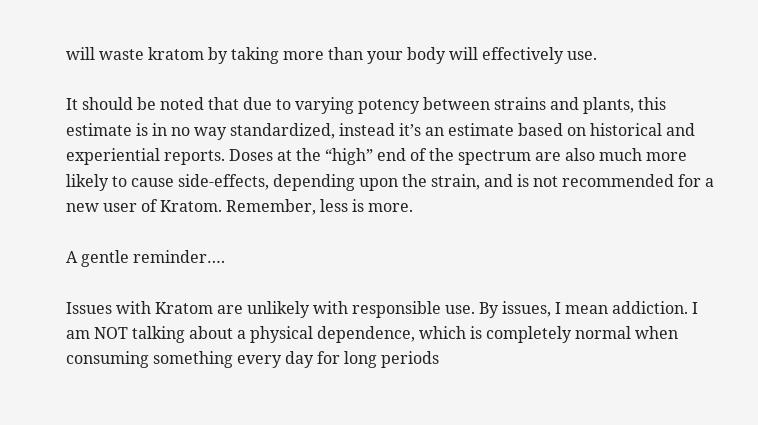will waste kratom by taking more than your body will effectively use.

It should be noted that due to varying potency between strains and plants, this estimate is in no way standardized, instead it’s an estimate based on historical and experiential reports. Doses at the “high” end of the spectrum are also much more likely to cause side-effects, depending upon the strain, and is not recommended for a new user of Kratom. Remember, less is more.

A gentle reminder….

Issues with Kratom are unlikely with responsible use. By issues, I mean addiction. I am NOT talking about a physical dependence, which is completely normal when consuming something every day for long periods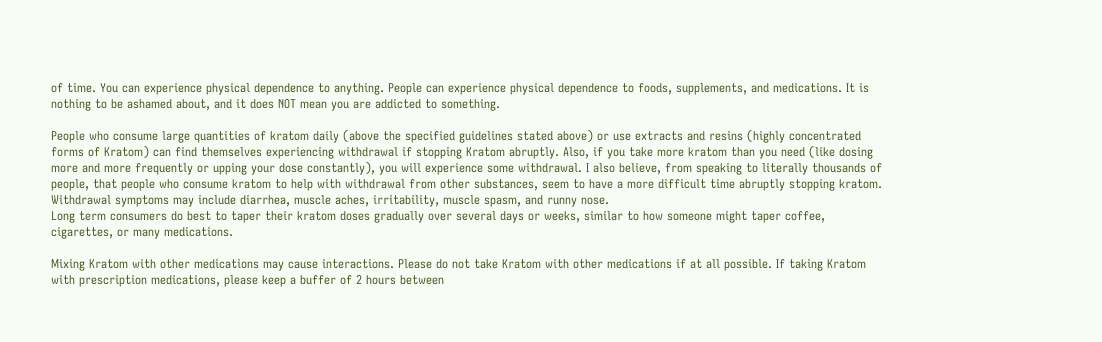of time. You can experience physical dependence to anything. People can experience physical dependence to foods, supplements, and medications. It is nothing to be ashamed about, and it does NOT mean you are addicted to something.

People who consume large quantities of kratom daily (above the specified guidelines stated above) or use extracts and resins (highly concentrated forms of Kratom) can find themselves experiencing withdrawal if stopping Kratom abruptly. Also, if you take more kratom than you need (like dosing more and more frequently or upping your dose constantly), you will experience some withdrawal. I also believe, from speaking to literally thousands of people, that people who consume kratom to help with withdrawal from other substances, seem to have a more difficult time abruptly stopping kratom. Withdrawal symptoms may include diarrhea, muscle aches, irritability, muscle spasm, and runny nose.
Long term consumers do best to taper their kratom doses gradually over several days or weeks, similar to how someone might taper coffee, cigarettes, or many medications.

Mixing Kratom with other medications may cause interactions. Please do not take Kratom with other medications if at all possible. If taking Kratom with prescription medications, please keep a buffer of 2 hours between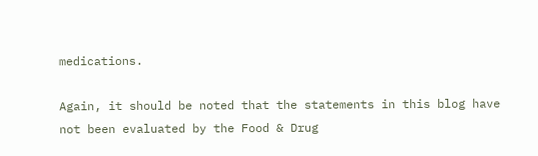medications.

Again, it should be noted that the statements in this blog have not been evaluated by the Food & Drug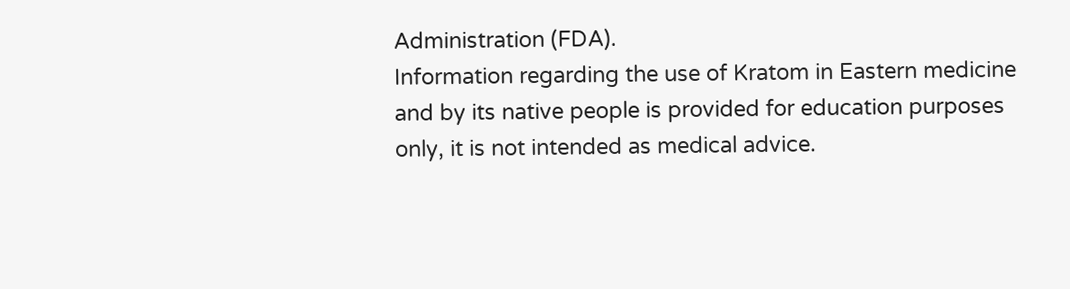Administration (FDA).
Information regarding the use of Kratom in Eastern medicine and by its native people is provided for education purposes only, it is not intended as medical advice.